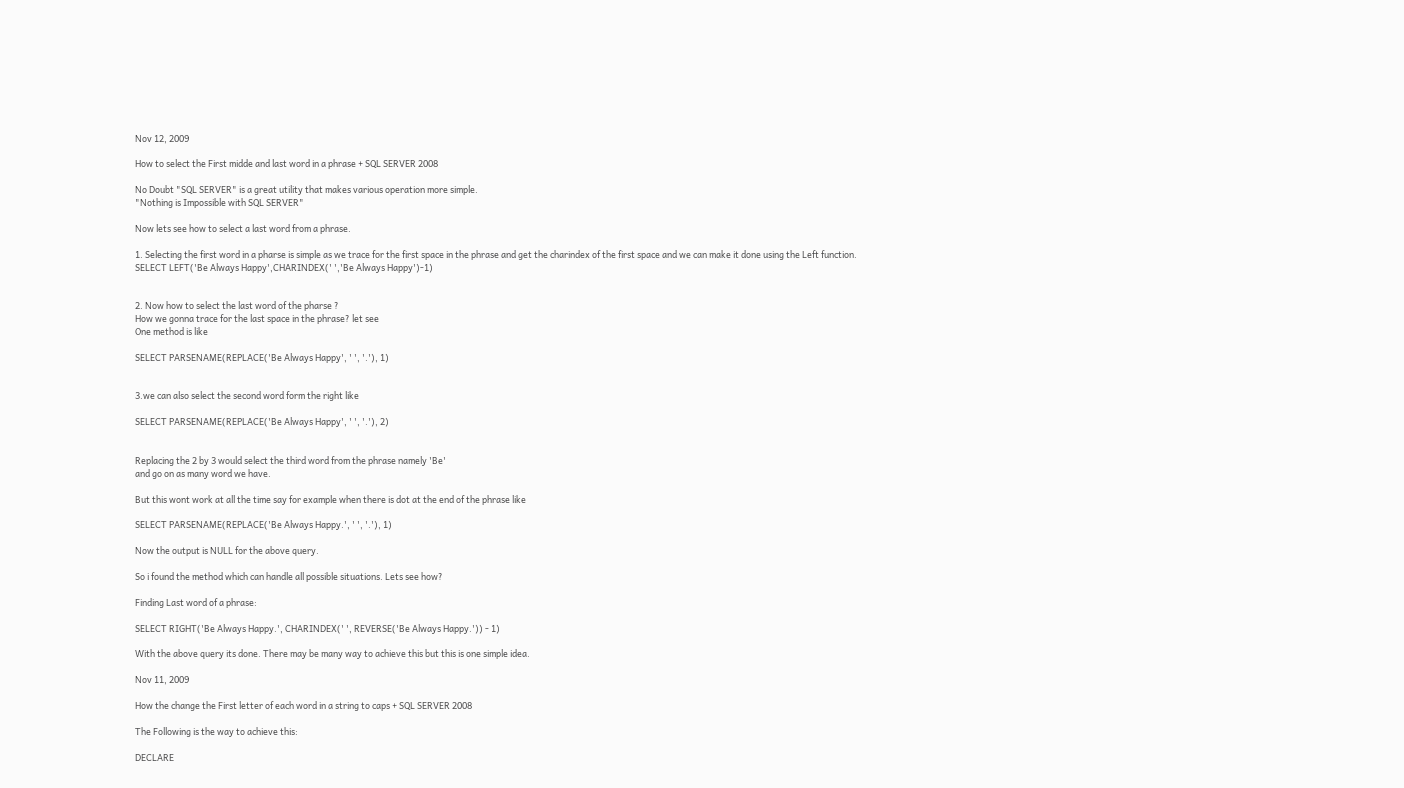Nov 12, 2009

How to select the First midde and last word in a phrase + SQL SERVER 2008

No Doubt "SQL SERVER" is a great utility that makes various operation more simple.
"Nothing is Impossible with SQL SERVER"

Now lets see how to select a last word from a phrase.

1. Selecting the first word in a pharse is simple as we trace for the first space in the phrase and get the charindex of the first space and we can make it done using the Left function.
SELECT LEFT('Be Always Happy',CHARINDEX(' ','Be Always Happy')-1)


2. Now how to select the last word of the pharse ?
How we gonna trace for the last space in the phrase? let see
One method is like

SELECT PARSENAME(REPLACE('Be Always Happy', ' ', '.'), 1)


3.we can also select the second word form the right like

SELECT PARSENAME(REPLACE('Be Always Happy', ' ', '.'), 2)


Replacing the 2 by 3 would select the third word from the phrase namely 'Be'
and go on as many word we have.

But this wont work at all the time say for example when there is dot at the end of the phrase like

SELECT PARSENAME(REPLACE('Be Always Happy.', ' ', '.'), 1)

Now the output is NULL for the above query.

So i found the method which can handle all possible situations. Lets see how?

Finding Last word of a phrase:

SELECT RIGHT('Be Always Happy.', CHARINDEX(' ', REVERSE('Be Always Happy.')) - 1)

With the above query its done. There may be many way to achieve this but this is one simple idea.

Nov 11, 2009

How the change the First letter of each word in a string to caps + SQL SERVER 2008

The Following is the way to achieve this:

DECLARE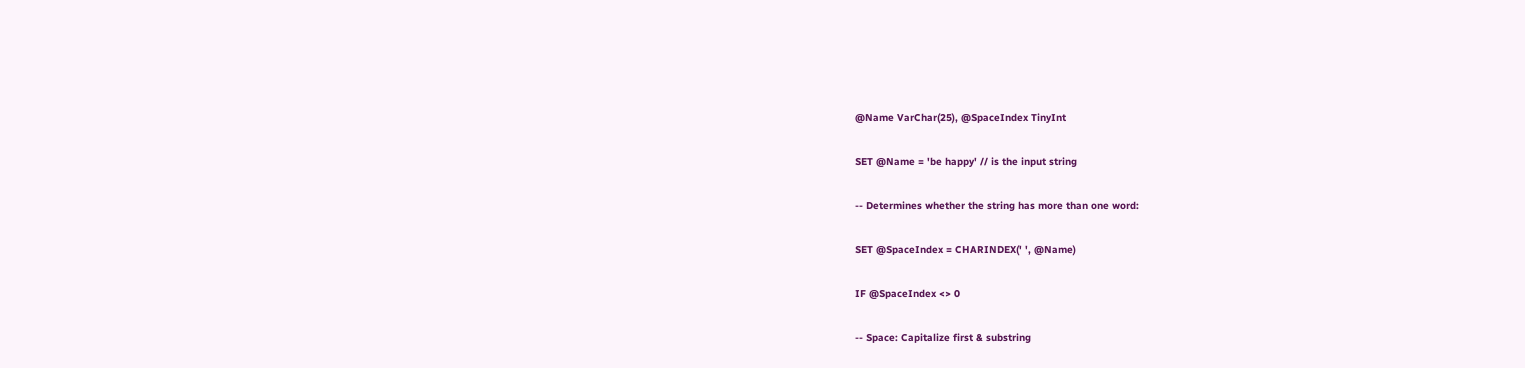@Name VarChar(25), @SpaceIndex TinyInt

SET @Name = 'be happy' // is the input string

-- Determines whether the string has more than one word:

SET @SpaceIndex = CHARINDEX(' ', @Name)

IF @SpaceIndex <> 0

-- Space: Capitalize first & substring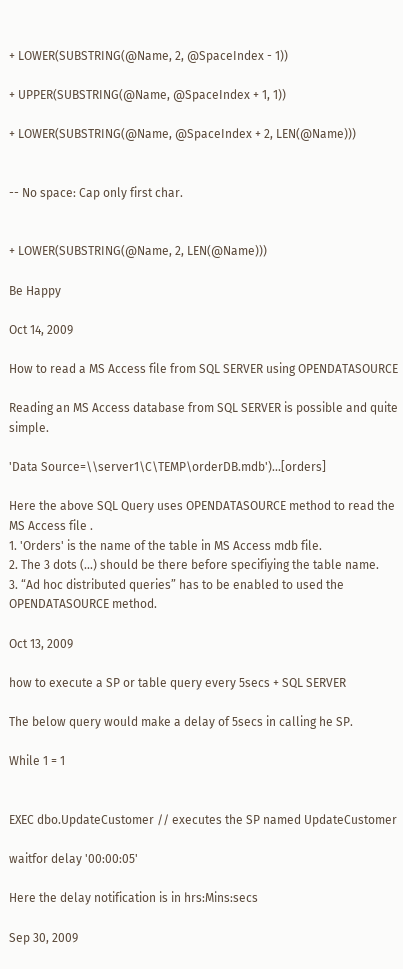+ LOWER(SUBSTRING(@Name, 2, @SpaceIndex - 1))

+ UPPER(SUBSTRING(@Name, @SpaceIndex + 1, 1))

+ LOWER(SUBSTRING(@Name, @SpaceIndex + 2, LEN(@Name)))


-- No space: Cap only first char.


+ LOWER(SUBSTRING(@Name, 2, LEN(@Name)))

Be Happy

Oct 14, 2009

How to read a MS Access file from SQL SERVER using OPENDATASOURCE

Reading an MS Access database from SQL SERVER is possible and quite simple.

'Data Source=\\server1\C\TEMP\orderDB.mdb')...[orders]

Here the above SQL Query uses OPENDATASOURCE method to read the MS Access file .
1. 'Orders' is the name of the table in MS Access mdb file.
2. The 3 dots (...) should be there before specifiying the table name.
3. “Ad hoc distributed queries” has to be enabled to used the OPENDATASOURCE method.

Oct 13, 2009

how to execute a SP or table query every 5secs + SQL SERVER

The below query would make a delay of 5secs in calling he SP.

While 1 = 1


EXEC dbo.UpdateCustomer // executes the SP named UpdateCustomer

waitfor delay '00:00:05'

Here the delay notification is in hrs:Mins:secs

Sep 30, 2009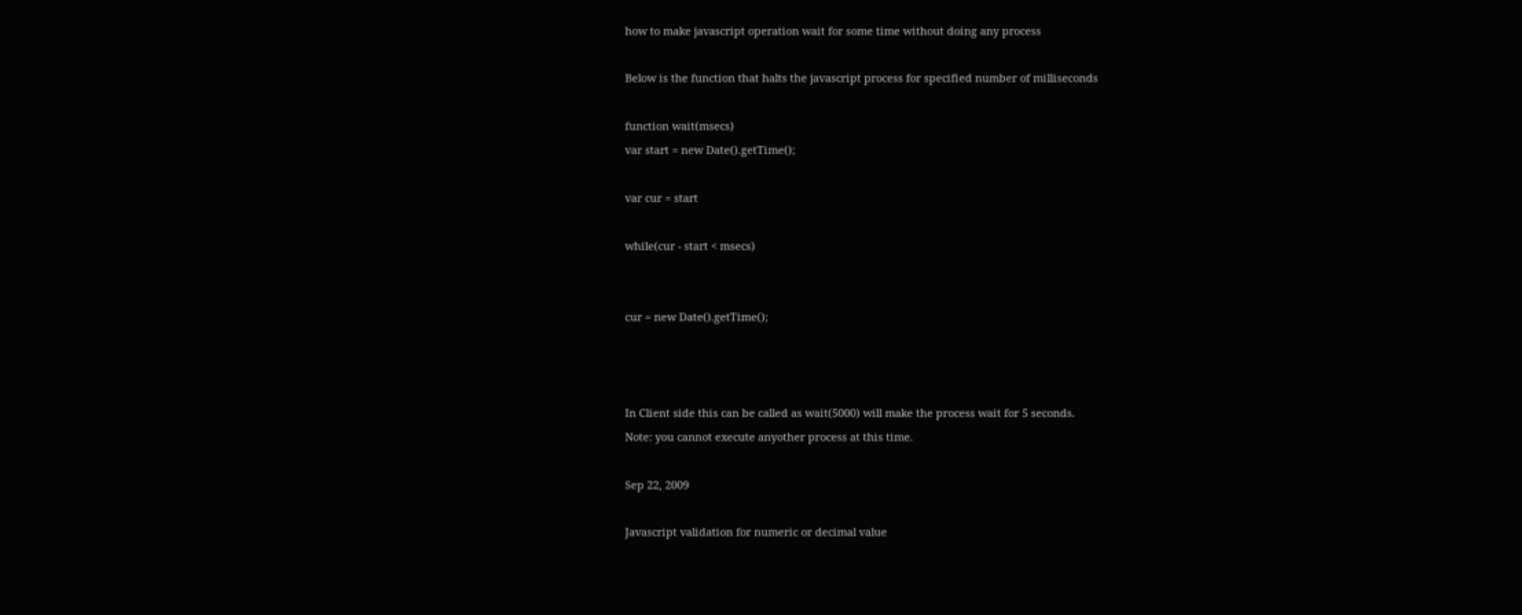how to make javascript operation wait for some time without doing any process

Below is the function that halts the javascript process for specified number of milliseconds

function wait(msecs)
var start = new Date().getTime();

var cur = start

while(cur - start < msecs)


cur = new Date().getTime();



In Client side this can be called as wait(5000) will make the process wait for 5 seconds.
Note: you cannot execute anyother process at this time.

Sep 22, 2009

Javascript validation for numeric or decimal value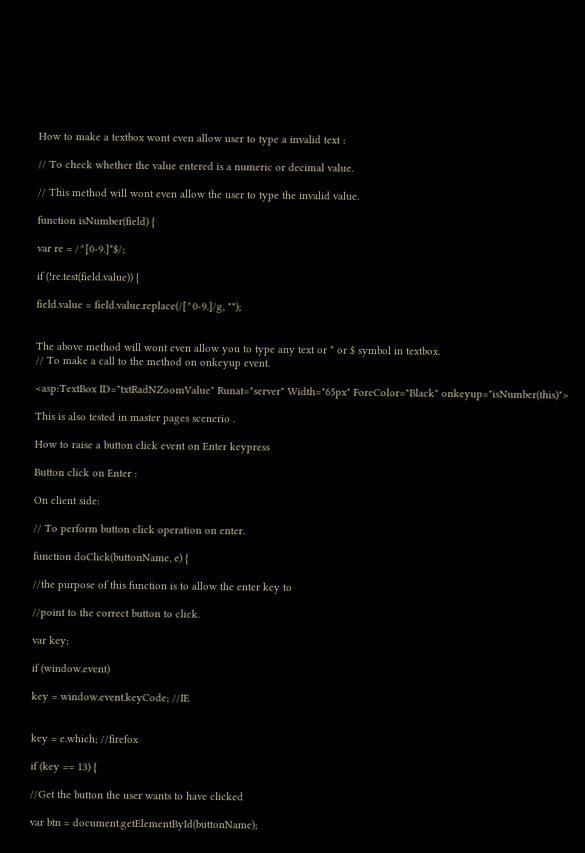How to make a textbox wont even allow user to type a invalid text :

// To check whether the value entered is a numeric or decimal value.

// This method will wont even allow the user to type the invalid value.

function isNumber(field) {

var re = /^[0-9.]*$/;

if (!re.test(field.value)) {

field.value = field.value.replace(/[^0-9.]/g, "");


The above method will wont even allow you to type any text or * or $ symbol in textbox.
// To make a call to the method on onkeyup event.

<asp:TextBox ID="txtRadNZoomValue" Runat="server" Width="65px" ForeColor="Black" onkeyup="isNumber(this)">

This is also tested in master pages scenerio .

How to raise a button click event on Enter keypress

Button click on Enter :

On client side:

// To perform button click operation on enter.

function doClick(buttonName, e) {

//the purpose of this function is to allow the enter key to

//point to the correct button to click.

var key;

if (window.event)

key = window.event.keyCode; //IE


key = e.which; //firefox

if (key == 13) {

//Get the button the user wants to have clicked

var btn = document.getElementById(buttonName);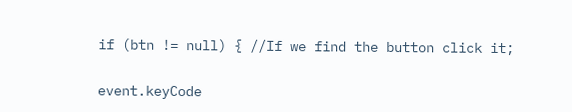if (btn != null) { //If we find the button click it;

event.keyCode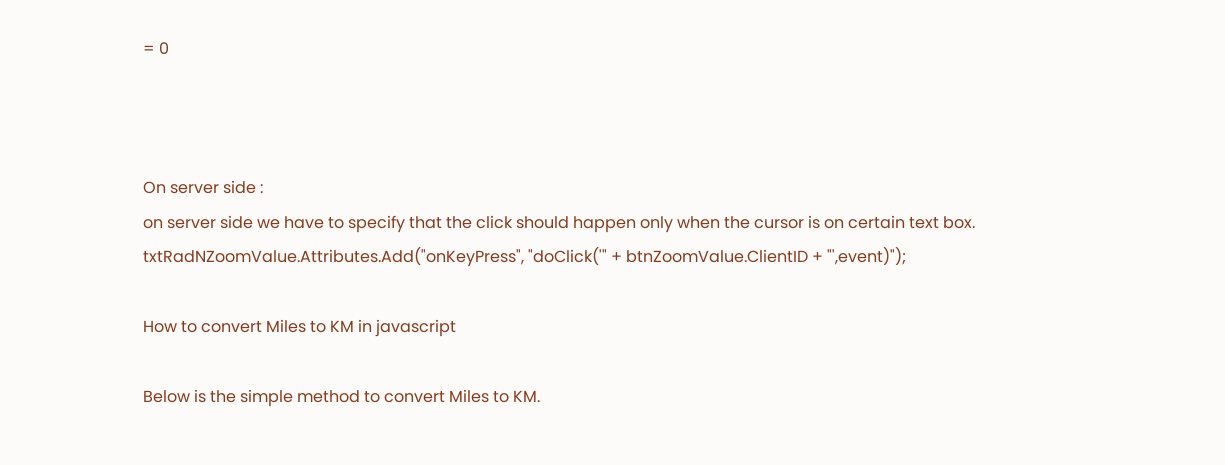= 0



On server side :
on server side we have to specify that the click should happen only when the cursor is on certain text box.
txtRadNZoomValue.Attributes.Add("onKeyPress", "doClick('" + btnZoomValue.ClientID + "',event)");

How to convert Miles to KM in javascript

Below is the simple method to convert Miles to KM.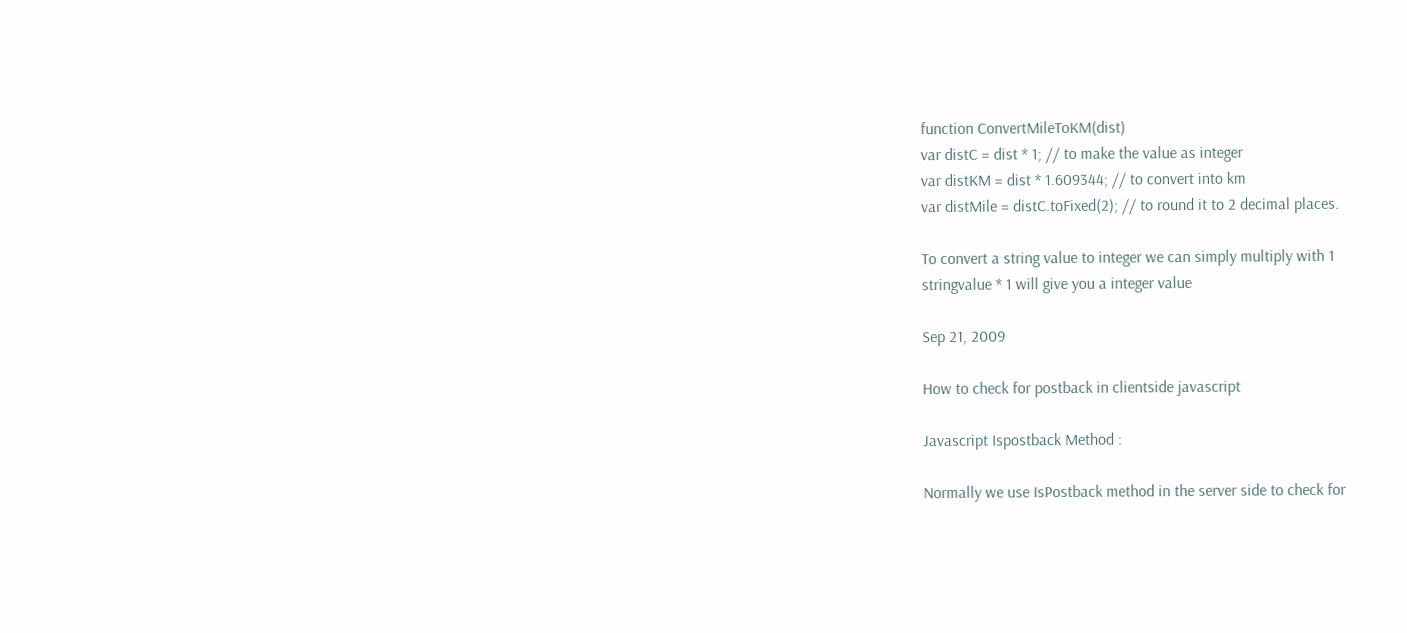function ConvertMileToKM(dist)
var distC = dist * 1; // to make the value as integer
var distKM = dist * 1.609344; // to convert into km
var distMile = distC.toFixed(2); // to round it to 2 decimal places.

To convert a string value to integer we can simply multiply with 1
stringvalue * 1 will give you a integer value

Sep 21, 2009

How to check for postback in clientside javascript

Javascript Ispostback Method :

Normally we use IsPostback method in the server side to check for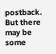postback. But there may be some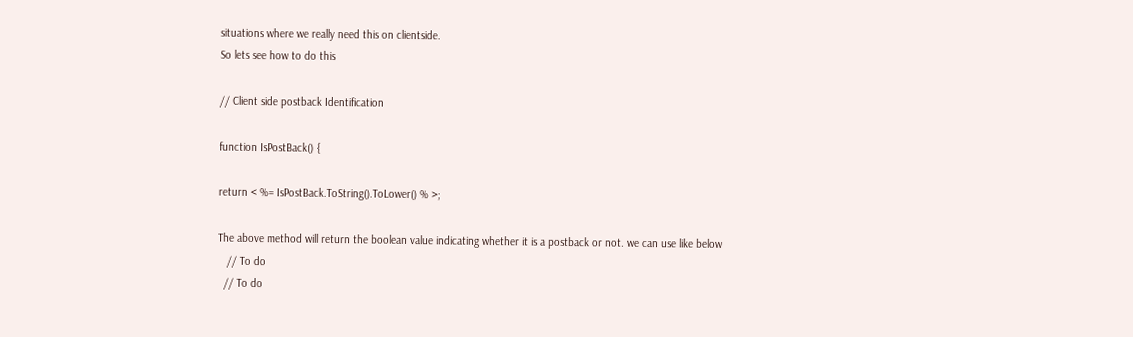situations where we really need this on clientside.
So lets see how to do this

// Client side postback Identification

function IsPostBack() {

return < %= IsPostBack.ToString().ToLower() % >;

The above method will return the boolean value indicating whether it is a postback or not. we can use like below
   // To do
  // To do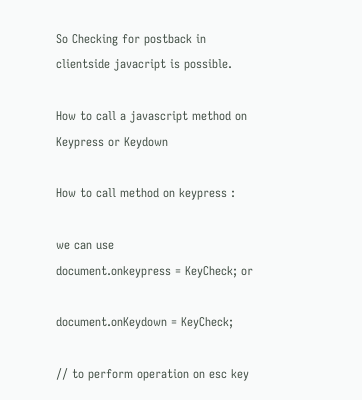So Checking for postback in clientside javacript is possible.

How to call a javascript method on Keypress or Keydown

How to call method on keypress :

we can use
document.onkeypress = KeyCheck; or

document.onKeydown = KeyCheck;

// to perform operation on esc key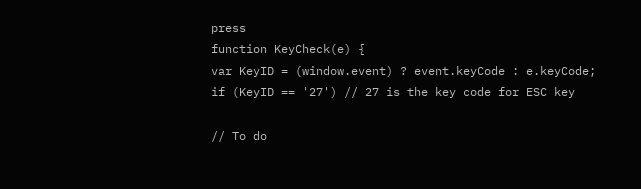press
function KeyCheck(e) {
var KeyID = (window.event) ? event.keyCode : e.keyCode;
if (KeyID == '27') // 27 is the key code for ESC key

// To do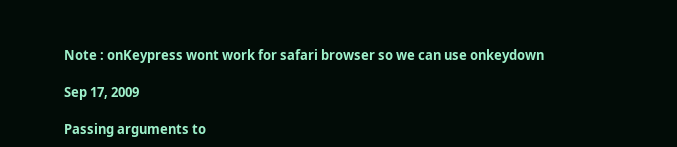Note : onKeypress wont work for safari browser so we can use onkeydown

Sep 17, 2009

Passing arguments to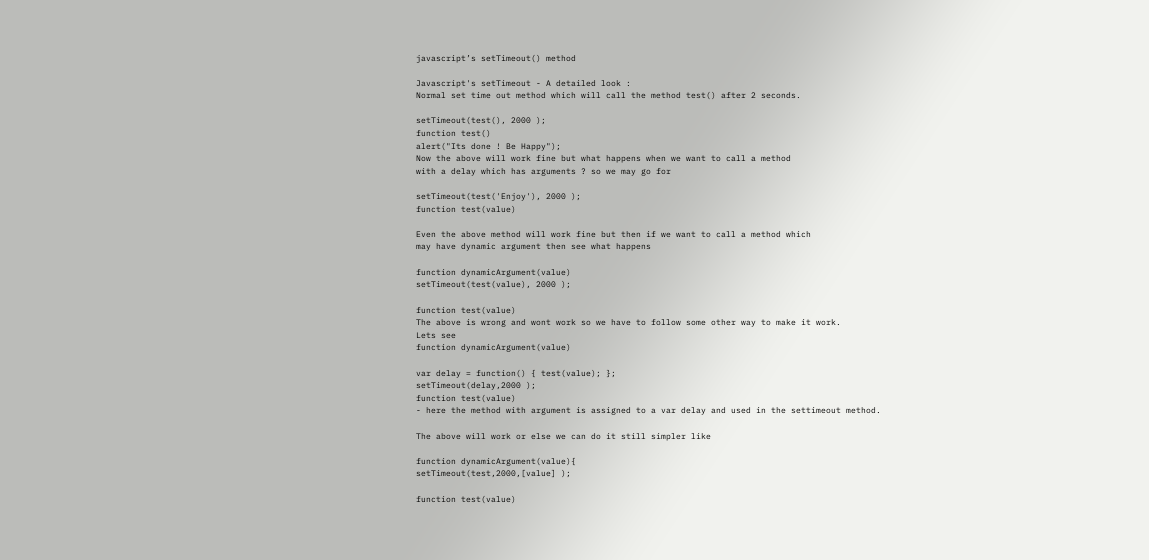javascript’s setTimeout() method

Javascript's setTimeout - A detailed look :
Normal set time out method which will call the method test() after 2 seconds.

setTimeout(test(), 2000 );
function test()
alert("Its done ! Be Happy");
Now the above will work fine but what happens when we want to call a method
with a delay which has arguments ? so we may go for

setTimeout(test('Enjoy'), 2000 );
function test(value)

Even the above method will work fine but then if we want to call a method which
may have dynamic argument then see what happens

function dynamicArgument(value)
setTimeout(test(value), 2000 );

function test(value)
The above is wrong and wont work so we have to follow some other way to make it work.
Lets see
function dynamicArgument(value)

var delay = function() { test(value); };
setTimeout(delay,2000 );
function test(value)
- here the method with argument is assigned to a var delay and used in the settimeout method.

The above will work or else we can do it still simpler like

function dynamicArgument(value){
setTimeout(test,2000,[value] );

function test(value)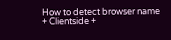How to detect browser name + Clientside +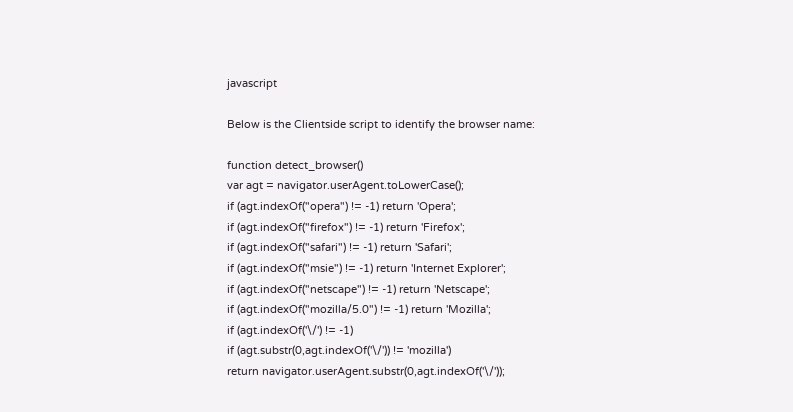javascript

Below is the Clientside script to identify the browser name:

function detect_browser()
var agt = navigator.userAgent.toLowerCase();
if (agt.indexOf("opera") != -1) return 'Opera';
if (agt.indexOf("firefox") != -1) return 'Firefox';
if (agt.indexOf("safari") != -1) return 'Safari';
if (agt.indexOf("msie") != -1) return 'Internet Explorer';
if (agt.indexOf("netscape") != -1) return 'Netscape';
if (agt.indexOf("mozilla/5.0") != -1) return 'Mozilla';
if (agt.indexOf('\/') != -1)
if (agt.substr(0,agt.indexOf('\/')) != 'mozilla')
return navigator.userAgent.substr(0,agt.indexOf('\/'));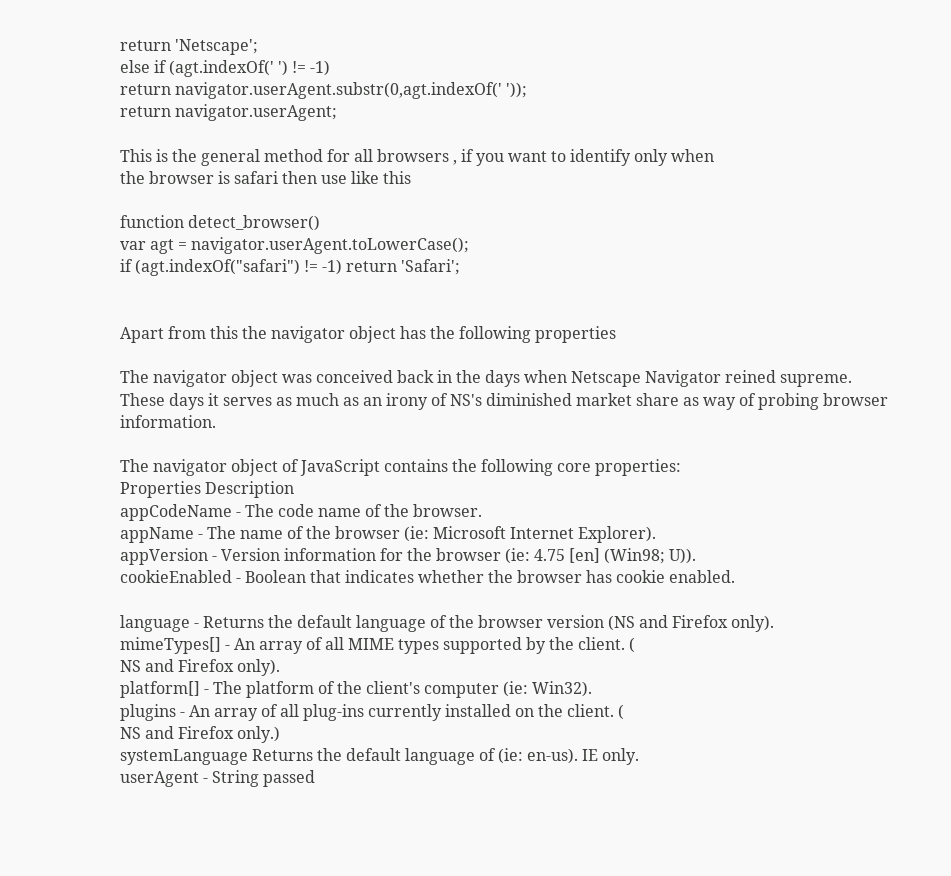return 'Netscape';
else if (agt.indexOf(' ') != -1)
return navigator.userAgent.substr(0,agt.indexOf(' '));
return navigator.userAgent;

This is the general method for all browsers , if you want to identify only when
the browser is safari then use like this

function detect_browser()
var agt = navigator.userAgent.toLowerCase();
if (agt.indexOf("safari") != -1) return 'Safari';


Apart from this the navigator object has the following properties

The navigator object was conceived back in the days when Netscape Navigator reined supreme. These days it serves as much as an irony of NS's diminished market share as way of probing browser information.

The navigator object of JavaScript contains the following core properties:
Properties Description
appCodeName - The code name of the browser.
appName - The name of the browser (ie: Microsoft Internet Explorer).
appVersion - Version information for the browser (ie: 4.75 [en] (Win98; U)).
cookieEnabled - Boolean that indicates whether the browser has cookie enabled.

language - Returns the default language of the browser version (NS and Firefox only).
mimeTypes[] - An array of all MIME types supported by the client. (
NS and Firefox only).
platform[] - The platform of the client's computer (ie: Win32).
plugins - An array of all plug-ins currently installed on the client. (
NS and Firefox only.)
systemLanguage Returns the default language of (ie: en-us). IE only.
userAgent - String passed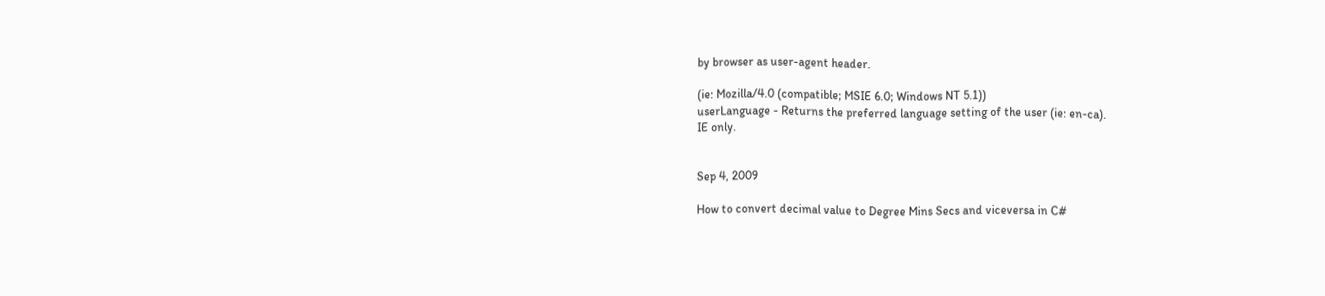by browser as user-agent header.

(ie: Mozilla/4.0 (compatible; MSIE 6.0; Windows NT 5.1))
userLanguage - Returns the preferred language setting of the user (ie: en-ca).
IE only.


Sep 4, 2009

How to convert decimal value to Degree Mins Secs and viceversa in C#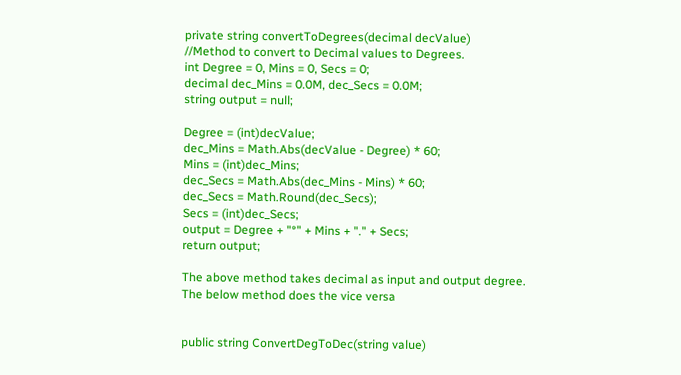private string convertToDegrees(decimal decValue)
//Method to convert to Decimal values to Degrees.
int Degree = 0, Mins = 0, Secs = 0;
decimal dec_Mins = 0.0M, dec_Secs = 0.0M;
string output = null;

Degree = (int)decValue;
dec_Mins = Math.Abs(decValue - Degree) * 60;
Mins = (int)dec_Mins;
dec_Secs = Math.Abs(dec_Mins - Mins) * 60;
dec_Secs = Math.Round(dec_Secs);
Secs = (int)dec_Secs;
output = Degree + "°" + Mins + "." + Secs;
return output;

The above method takes decimal as input and output degree.
The below method does the vice versa


public string ConvertDegToDec(string value)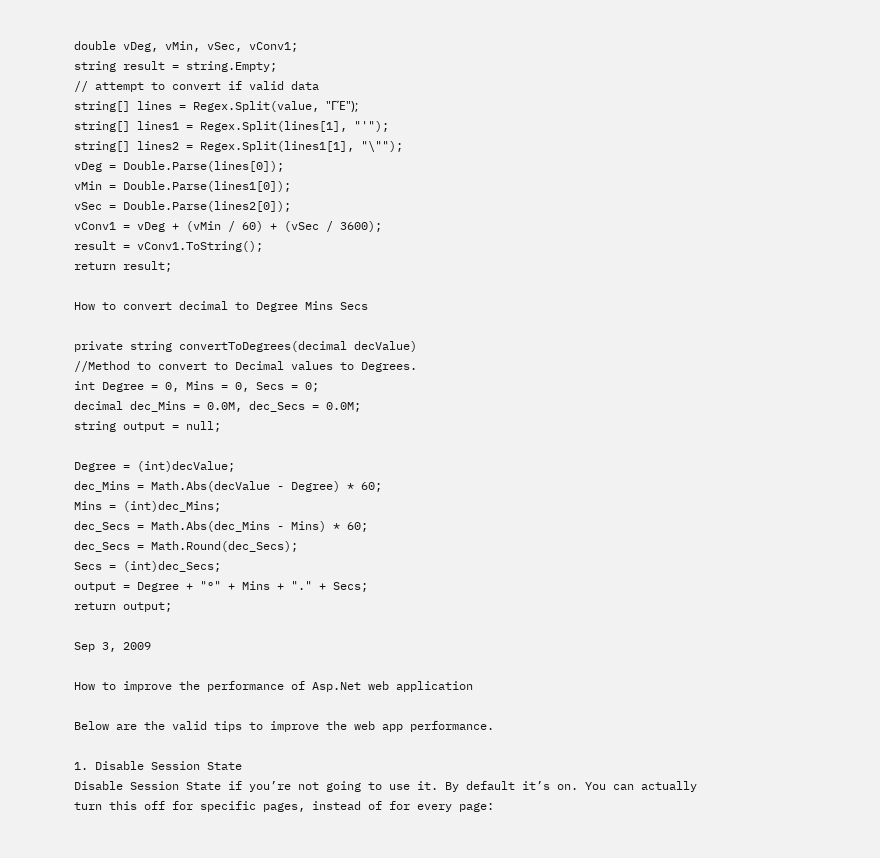double vDeg, vMin, vSec, vConv1;
string result = string.Empty;
// attempt to convert if valid data
string[] lines = Regex.Split(value, "ΓΈ");
string[] lines1 = Regex.Split(lines[1], "'");
string[] lines2 = Regex.Split(lines1[1], "\"");
vDeg = Double.Parse(lines[0]);
vMin = Double.Parse(lines1[0]);
vSec = Double.Parse(lines2[0]);
vConv1 = vDeg + (vMin / 60) + (vSec / 3600);
result = vConv1.ToString();
return result;

How to convert decimal to Degree Mins Secs

private string convertToDegrees(decimal decValue)
//Method to convert to Decimal values to Degrees.
int Degree = 0, Mins = 0, Secs = 0;
decimal dec_Mins = 0.0M, dec_Secs = 0.0M;
string output = null;

Degree = (int)decValue;
dec_Mins = Math.Abs(decValue - Degree) * 60;
Mins = (int)dec_Mins;
dec_Secs = Math.Abs(dec_Mins - Mins) * 60;
dec_Secs = Math.Round(dec_Secs);
Secs = (int)dec_Secs;
output = Degree + "°" + Mins + "." + Secs;
return output;

Sep 3, 2009

How to improve the performance of Asp.Net web application

Below are the valid tips to improve the web app performance.

1. Disable Session State
Disable Session State if you’re not going to use it. By default it’s on. You can actually turn this off for specific pages, instead of for every page: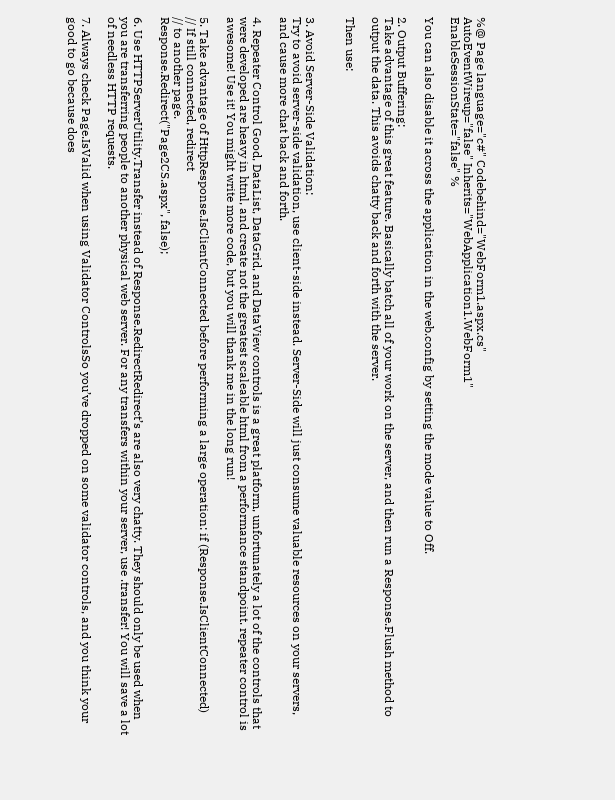%@ Page language="c#" Codebehind="WebForm1.aspx.cs"
AutoEventWireup="false" Inherits="WebApplication1.WebForm1"
EnableSessionState="false" %

You can also disable it across the application in the web.config by setting the mode value to Off.

2. Output Buffering:
Take advantage of this great feature. Basically batch all of your work on the server, and then run a Response.Flush method to output the data. This avoids chatty back and forth with the server.

Then use:


3. Avoid Server-Side Validation:
Try to avoid server-side validation, use client-side instead. Server-Side will just consume valuable resources on your servers, and cause more chat back and forth.

4. Repeater Control Good, DataList, DataGrid, and DataView controls is a great platform, unfortunately a lot of the controls that were developed are heavy in html, and create not the greatest scaleable html from a performance standpoint. repeater control is awesome! Use it! You might write more code, but you will thank me in the long run!

5. Take advantage of HttpResponse.IsClientConnected before performing a large operation: if (Response.IsClientConnected)
// If still connected, redirect
// to another page.
Response.Redirect("Page2CS.aspx", false);

6. Use HTTPServerUtility.Transfer instead of Response.RedirectRedirect’s are also very chatty. They should only be used when you are transferring people to another physical web server. For any transfers within your server, use .transfer! You will save a lot of needless HTTP requests.

7. Always check Page.IsValid when using Validator ControlsSo you’ve dropped on some validator controls, and you think your good to go because does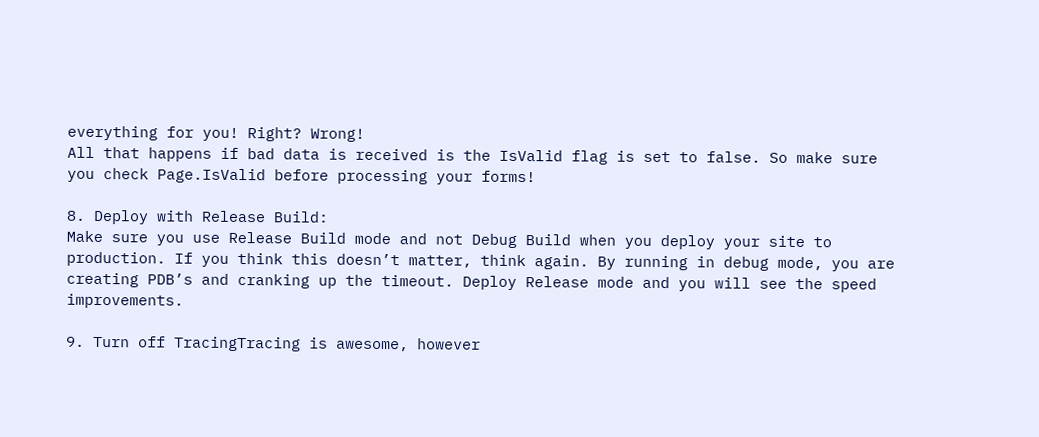everything for you! Right? Wrong!
All that happens if bad data is received is the IsValid flag is set to false. So make sure you check Page.IsValid before processing your forms!

8. Deploy with Release Build:
Make sure you use Release Build mode and not Debug Build when you deploy your site to production. If you think this doesn’t matter, think again. By running in debug mode, you are creating PDB’s and cranking up the timeout. Deploy Release mode and you will see the speed improvements.

9. Turn off TracingTracing is awesome, however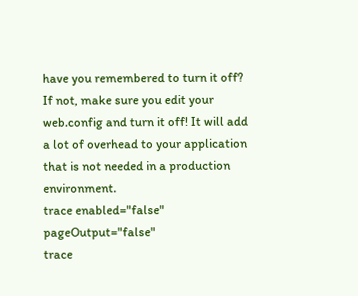have you remembered to turn it off? If not, make sure you edit your web.config and turn it off! It will add a lot of overhead to your application that is not needed in a production environment.
trace enabled="false" pageOutput="false"
trace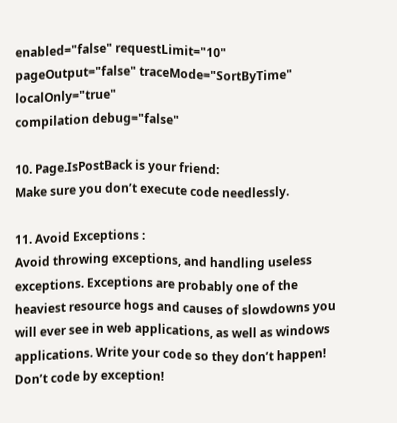enabled="false" requestLimit="10" pageOutput="false" traceMode="SortByTime" localOnly="true"
compilation debug="false"

10. Page.IsPostBack is your friend:
Make sure you don’t execute code needlessly.

11. Avoid Exceptions :
Avoid throwing exceptions, and handling useless exceptions. Exceptions are probably one of the heaviest resource hogs and causes of slowdowns you will ever see in web applications, as well as windows applications. Write your code so they don’t happen! Don’t code by exception!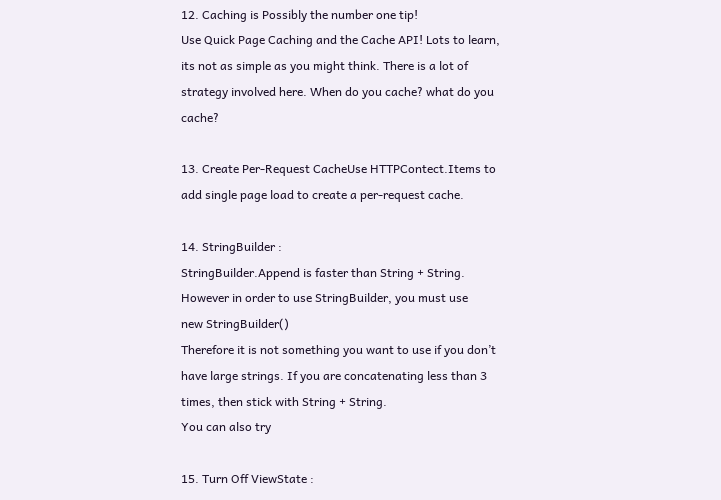12. Caching is Possibly the number one tip!
Use Quick Page Caching and the Cache API! Lots to learn, its not as simple as you might think. There is a lot of strategy involved here. When do you cache? what do you cache?

13. Create Per-Request CacheUse HTTPContect.Items to add single page load to create a per-request cache.

14. StringBuilder :
StringBuilder.Append is faster than String + String. However in order to use StringBuilder, you must use
new StringBuilder()
Therefore it is not something you want to use if you don’t have large strings. If you are concatenating less than 3 times, then stick with String + String.
You can also try

15. Turn Off ViewState :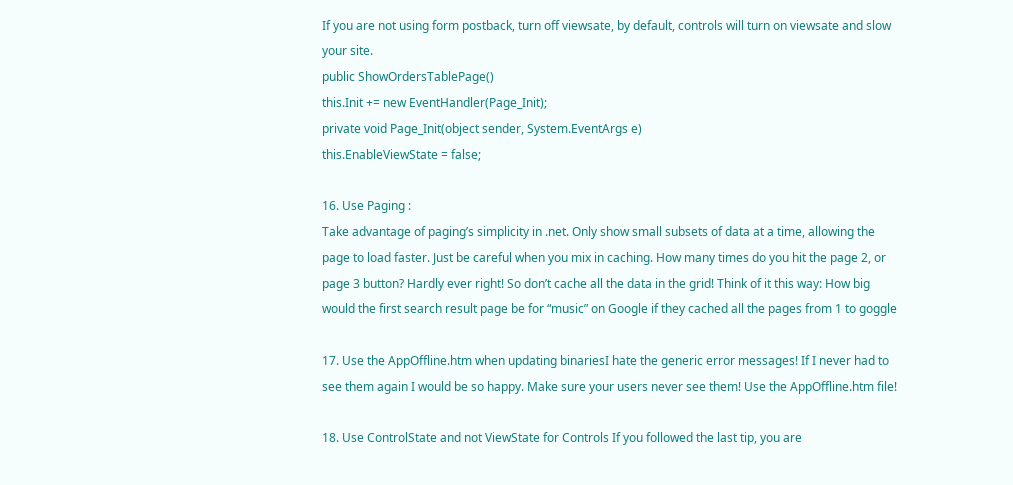If you are not using form postback, turn off viewsate, by default, controls will turn on viewsate and slow your site.
public ShowOrdersTablePage()
this.Init += new EventHandler(Page_Init);
private void Page_Init(object sender, System.EventArgs e)
this.EnableViewState = false;

16. Use Paging :
Take advantage of paging’s simplicity in .net. Only show small subsets of data at a time, allowing the page to load faster. Just be careful when you mix in caching. How many times do you hit the page 2, or page 3 button? Hardly ever right! So don’t cache all the data in the grid! Think of it this way: How big would the first search result page be for “music” on Google if they cached all the pages from 1 to goggle

17. Use the AppOffline.htm when updating binariesI hate the generic error messages! If I never had to see them again I would be so happy. Make sure your users never see them! Use the AppOffline.htm file!

18. Use ControlState and not ViewState for Controls If you followed the last tip, you are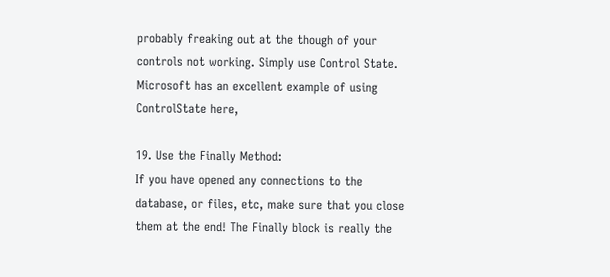probably freaking out at the though of your controls not working. Simply use Control State.
Microsoft has an excellent example of using ControlState here,

19. Use the Finally Method:
If you have opened any connections to the database, or files, etc, make sure that you close them at the end! The Finally block is really the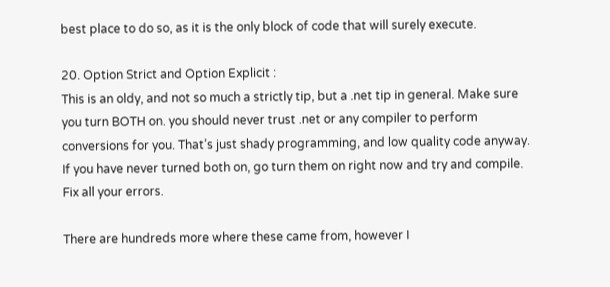best place to do so, as it is the only block of code that will surely execute.

20. Option Strict and Option Explicit :
This is an oldy, and not so much a strictly tip, but a .net tip in general. Make sure you turn BOTH on. you should never trust .net or any compiler to perform conversions for you. That’s just shady programming, and low quality code anyway. If you have never turned both on, go turn them on right now and try and compile. Fix all your errors.

There are hundreds more where these came from, however I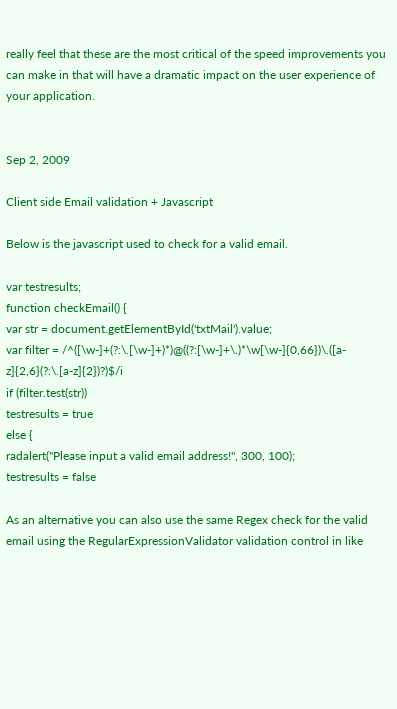really feel that these are the most critical of the speed improvements you can make in that will have a dramatic impact on the user experience of your application.


Sep 2, 2009

Client side Email validation + Javascript

Below is the javascript used to check for a valid email.

var testresults;
function checkEmail() {
var str = document.getElementById('txtMail').value;
var filter = /^([\w-]+(?:\.[\w-]+)*)@((?:[\w-]+\.)*\w[\w-]{0,66})\.([a-z]{2,6}(?:\.[a-z]{2})?)$/i
if (filter.test(str))
testresults = true
else {
radalert("Please input a valid email address!", 300, 100);
testresults = false

As an alternative you can also use the same Regex check for the valid email using the RegularExpressionValidator validation control in like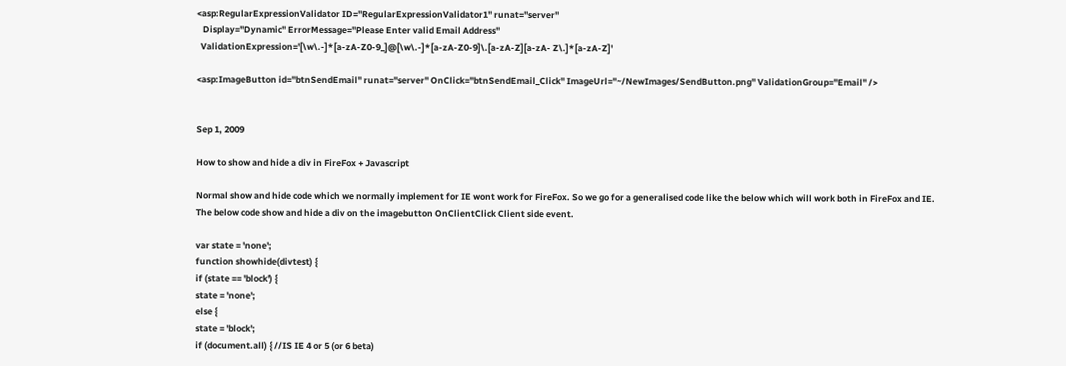<asp:RegularExpressionValidator ID="RegularExpressionValidator1" runat="server"
   Display="Dynamic" ErrorMessage="Please Enter valid Email Address"
  ValidationExpression='[\w\.-]*[a-zA-Z0-9_]@[\w\.-]*[a-zA-Z0-9]\.[a-zA-Z][a-zA- Z\.]*[a-zA-Z]'

<asp:ImageButton id="btnSendEmail" runat="server" OnClick="btnSendEmail_Click" ImageUrl="~/NewImages/SendButton.png" ValidationGroup="Email" />


Sep 1, 2009

How to show and hide a div in FireFox + Javascript

Normal show and hide code which we normally implement for IE wont work for FireFox. So we go for a generalised code like the below which will work both in FireFox and IE.
The below code show and hide a div on the imagebutton OnClientClick Client side event.

var state = 'none';
function showhide(divtest) {
if (state == 'block') {
state = 'none';
else {
state = 'block';
if (document.all) { //IS IE 4 or 5 (or 6 beta)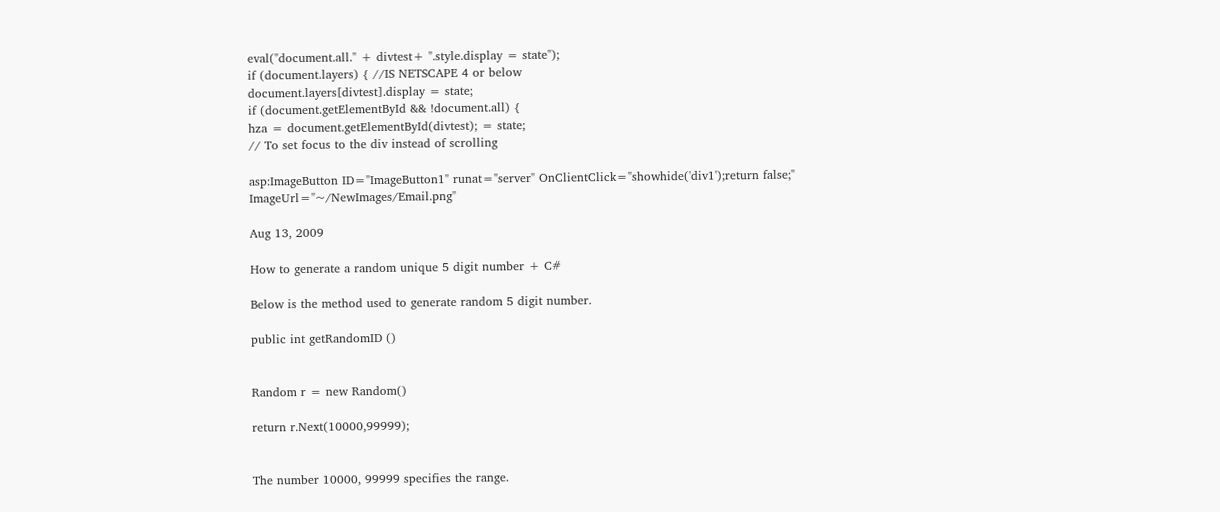eval("document.all." + divtest+ ".style.display = state");
if (document.layers) { //IS NETSCAPE 4 or below
document.layers[divtest].display = state;
if (document.getElementById && !document.all) {
hza = document.getElementById(divtest); = state;
// To set focus to the div instead of scrolling

asp:ImageButton ID="ImageButton1" runat="server" OnClientClick="showhide('div1');return false;" ImageUrl="~/NewImages/Email.png"

Aug 13, 2009

How to generate a random unique 5 digit number + C#

Below is the method used to generate random 5 digit number.

public int getRandomID ()


Random r = new Random()

return r.Next(10000,99999);


The number 10000, 99999 specifies the range.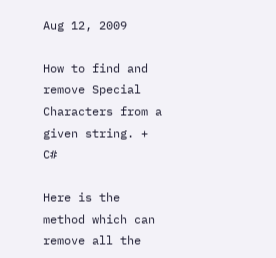Aug 12, 2009

How to find and remove Special Characters from a given string. + C#

Here is the method which can remove all the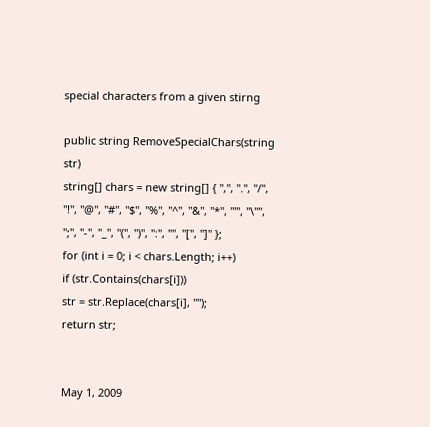special characters from a given stirng

public string RemoveSpecialChars(string str)
string[] chars = new string[] { ",", ".", "/", "!", "@", "#", "$", "%", "^", "&", "*", "'", "\"", ";", "-", "_", "(", ")", ":", "", "[", "]" };
for (int i = 0; i < chars.Length; i++)
if (str.Contains(chars[i]))
str = str.Replace(chars[i], "");
return str;


May 1, 2009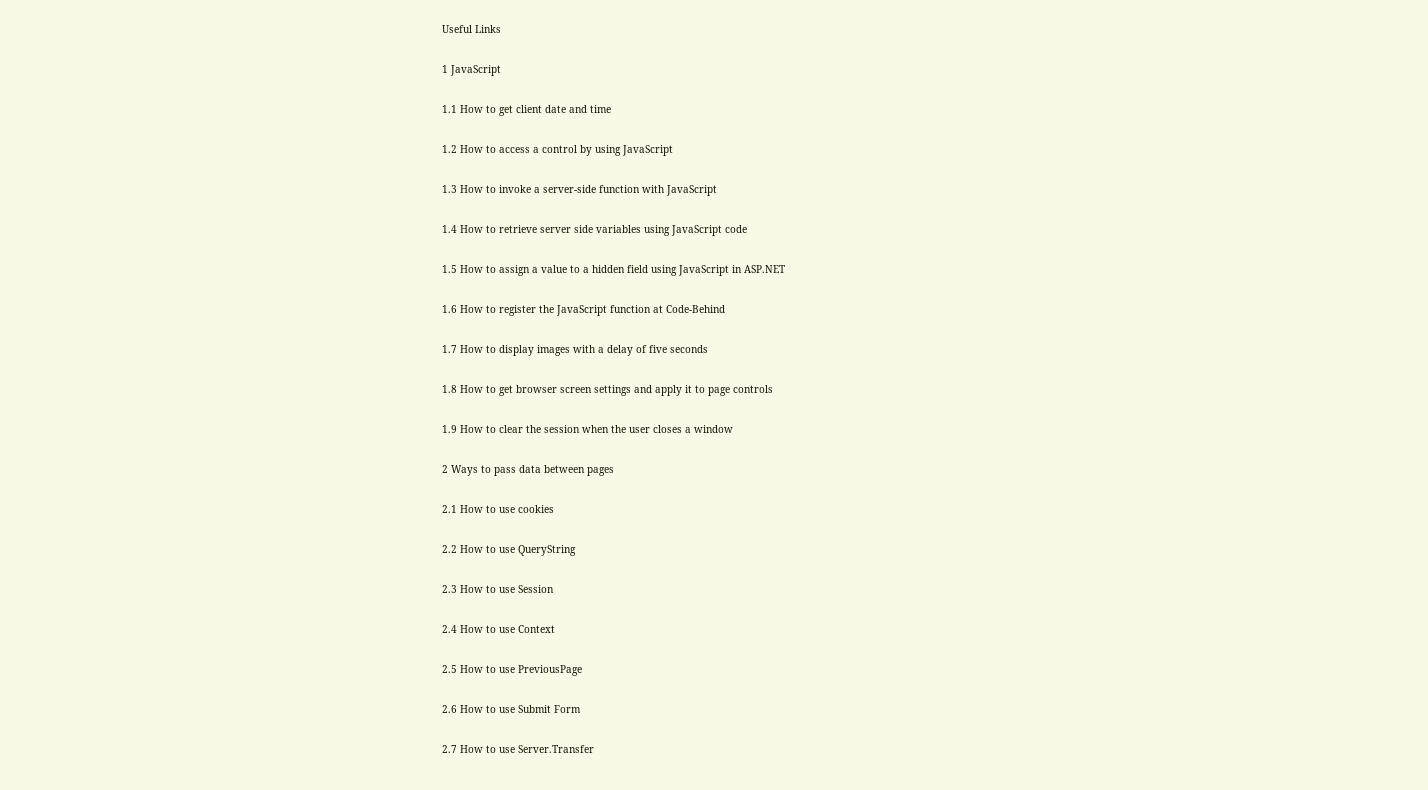Useful Links

1 JavaScript

1.1 How to get client date and time

1.2 How to access a control by using JavaScript

1.3 How to invoke a server-side function with JavaScript

1.4 How to retrieve server side variables using JavaScript code

1.5 How to assign a value to a hidden field using JavaScript in ASP.NET

1.6 How to register the JavaScript function at Code-Behind

1.7 How to display images with a delay of five seconds

1.8 How to get browser screen settings and apply it to page controls

1.9 How to clear the session when the user closes a window

2 Ways to pass data between pages

2.1 How to use cookies

2.2 How to use QueryString

2.3 How to use Session

2.4 How to use Context

2.5 How to use PreviousPage

2.6 How to use Submit Form

2.7 How to use Server.Transfer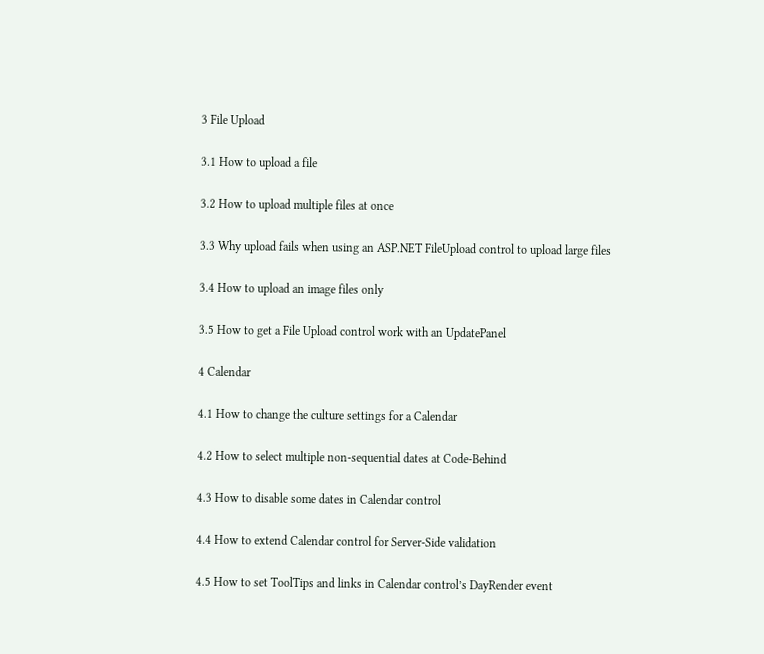3 File Upload

3.1 How to upload a file

3.2 How to upload multiple files at once

3.3 Why upload fails when using an ASP.NET FileUpload control to upload large files

3.4 How to upload an image files only

3.5 How to get a File Upload control work with an UpdatePanel

4 Calendar

4.1 How to change the culture settings for a Calendar

4.2 How to select multiple non-sequential dates at Code-Behind

4.3 How to disable some dates in Calendar control

4.4 How to extend Calendar control for Server-Side validation

4.5 How to set ToolTips and links in Calendar control’s DayRender event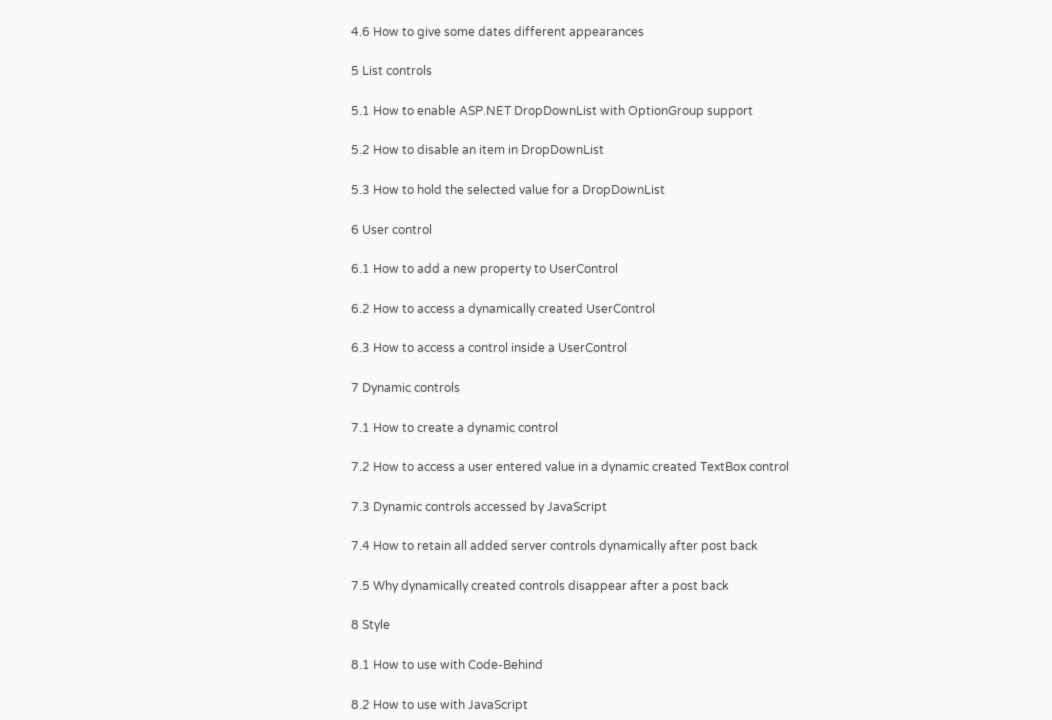4.6 How to give some dates different appearances

5 List controls

5.1 How to enable ASP.NET DropDownList with OptionGroup support

5.2 How to disable an item in DropDownList

5.3 How to hold the selected value for a DropDownList

6 User control

6.1 How to add a new property to UserControl

6.2 How to access a dynamically created UserControl

6.3 How to access a control inside a UserControl

7 Dynamic controls

7.1 How to create a dynamic control

7.2 How to access a user entered value in a dynamic created TextBox control

7.3 Dynamic controls accessed by JavaScript

7.4 How to retain all added server controls dynamically after post back

7.5 Why dynamically created controls disappear after a post back

8 Style

8.1 How to use with Code-Behind

8.2 How to use with JavaScript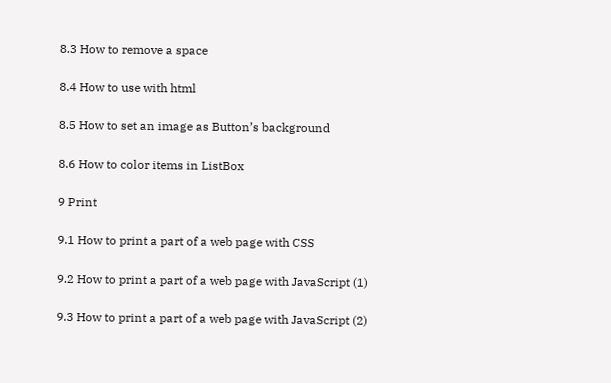8.3 How to remove a space

8.4 How to use with html

8.5 How to set an image as Button’s background

8.6 How to color items in ListBox

9 Print

9.1 How to print a part of a web page with CSS

9.2 How to print a part of a web page with JavaScript (1)

9.3 How to print a part of a web page with JavaScript (2)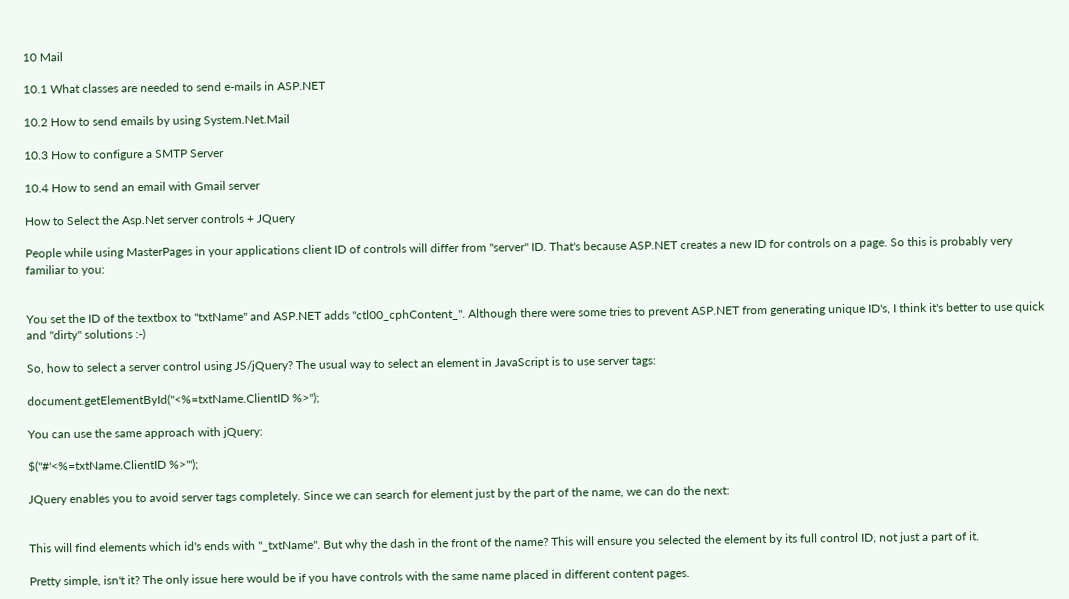10 Mail

10.1 What classes are needed to send e-mails in ASP.NET

10.2 How to send emails by using System.Net.Mail

10.3 How to configure a SMTP Server

10.4 How to send an email with Gmail server

How to Select the Asp.Net server controls + JQuery

People while using MasterPages in your applications client ID of controls will differ from "server" ID. That's because ASP.NET creates a new ID for controls on a page. So this is probably very familiar to you:


You set the ID of the textbox to "txtName" and ASP.NET adds "ctl00_cphContent_". Although there were some tries to prevent ASP.NET from generating unique ID's, I think it's better to use quick and "dirty" solutions :-)

So, how to select a server control using JS/jQuery? The usual way to select an element in JavaScript is to use server tags:

document.getElementById("<%=txtName.ClientID %>");

You can use the same approach with jQuery:

$("#'<%=txtName.ClientID %>'");

JQuery enables you to avoid server tags completely. Since we can search for element just by the part of the name, we can do the next:


This will find elements which id's ends with "_txtName". But why the dash in the front of the name? This will ensure you selected the element by its full control ID, not just a part of it.

Pretty simple, isn't it? The only issue here would be if you have controls with the same name placed in different content pages.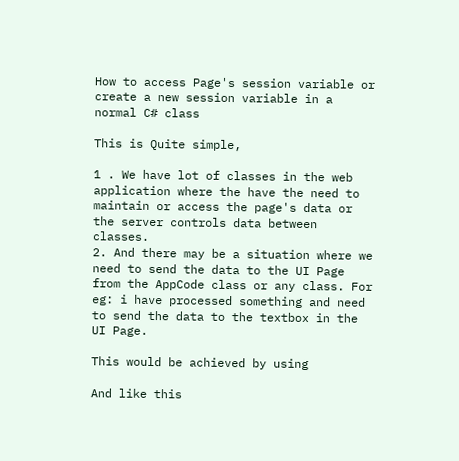How to access Page's session variable or create a new session variable in a normal C# class

This is Quite simple,

1 . We have lot of classes in the web application where the have the need to maintain or access the page's data or the server controls data between classes.
2. And there may be a situation where we need to send the data to the UI Page from the AppCode class or any class. For eg: i have processed something and need to send the data to the textbox in the UI Page.

This would be achieved by using

And like this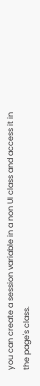you can create a session variable in a non UI class and access it in the page's class.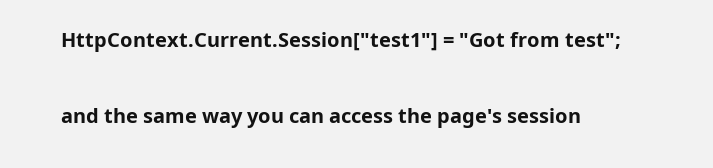HttpContext.Current.Session["test1"] = "Got from test";

and the same way you can access the page's session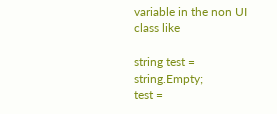variable in the non UI class like

string test = string.Empty;
test =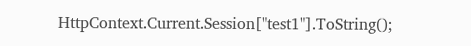HttpContext.Current.Session["test1"].ToString();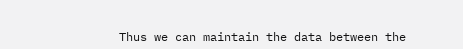Thus we can maintain the data between the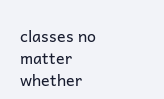classes no matter whether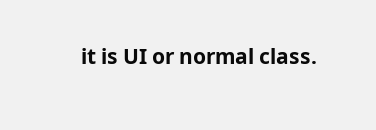it is UI or normal class.